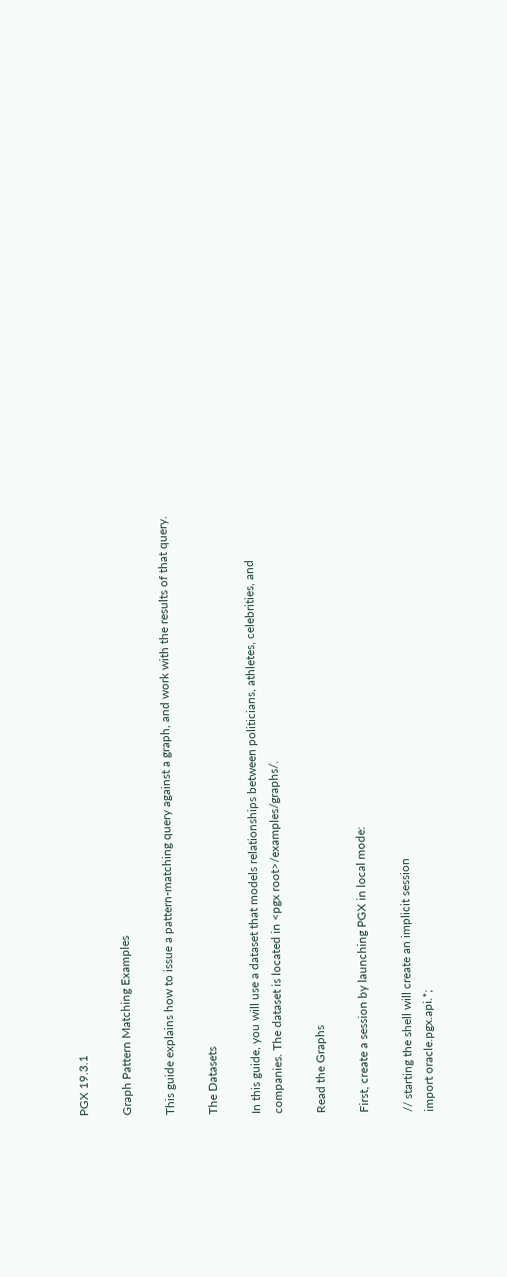PGX 19.3.1

Graph Pattern Matching Examples

This guide explains how to issue a pattern-matching query against a graph, and work with the results of that query.

The Datasets

In this guide, you will use a dataset that models relationships between politicians, athletes, celebrities, and companies. The dataset is located in <pgx root>/examples/graphs/.

Read the Graphs

First, create a session by launching PGX in local mode:

// starting the shell will create an implicit session
import oracle.pgx.api.*;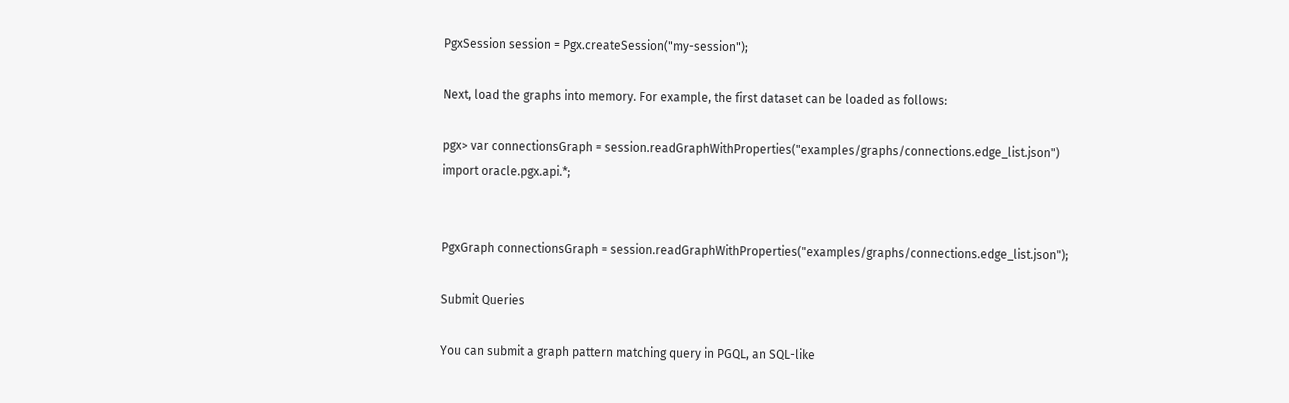PgxSession session = Pgx.createSession("my-session");

Next, load the graphs into memory. For example, the first dataset can be loaded as follows:

pgx> var connectionsGraph = session.readGraphWithProperties("examples/graphs/connections.edge_list.json")
import oracle.pgx.api.*;


PgxGraph connectionsGraph = session.readGraphWithProperties("examples/graphs/connections.edge_list.json");

Submit Queries

You can submit a graph pattern matching query in PGQL, an SQL-like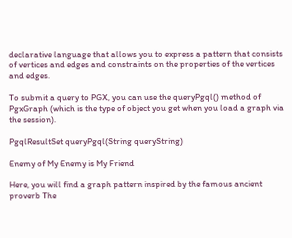declarative language that allows you to express a pattern that consists of vertices and edges and constraints on the properties of the vertices and edges.

To submit a query to PGX, you can use the queryPgql() method of PgxGraph (which is the type of object you get when you load a graph via the session).

PgqlResultSet queryPgql(String queryString)

Enemy of My Enemy is My Friend

Here, you will find a graph pattern inspired by the famous ancient proverb The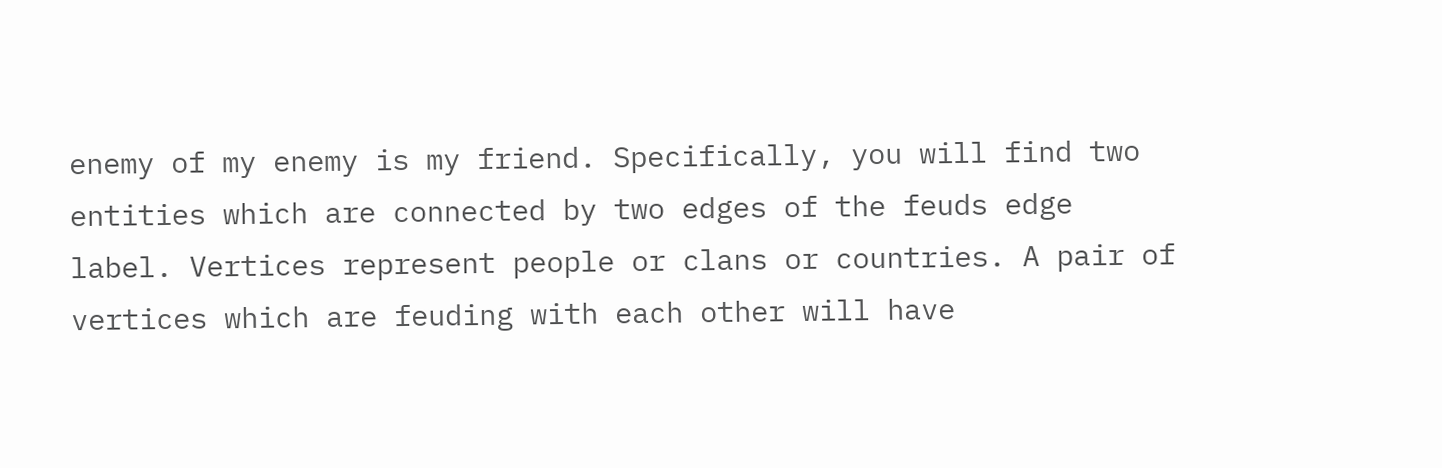enemy of my enemy is my friend. Specifically, you will find two entities which are connected by two edges of the feuds edge label. Vertices represent people or clans or countries. A pair of vertices which are feuding with each other will have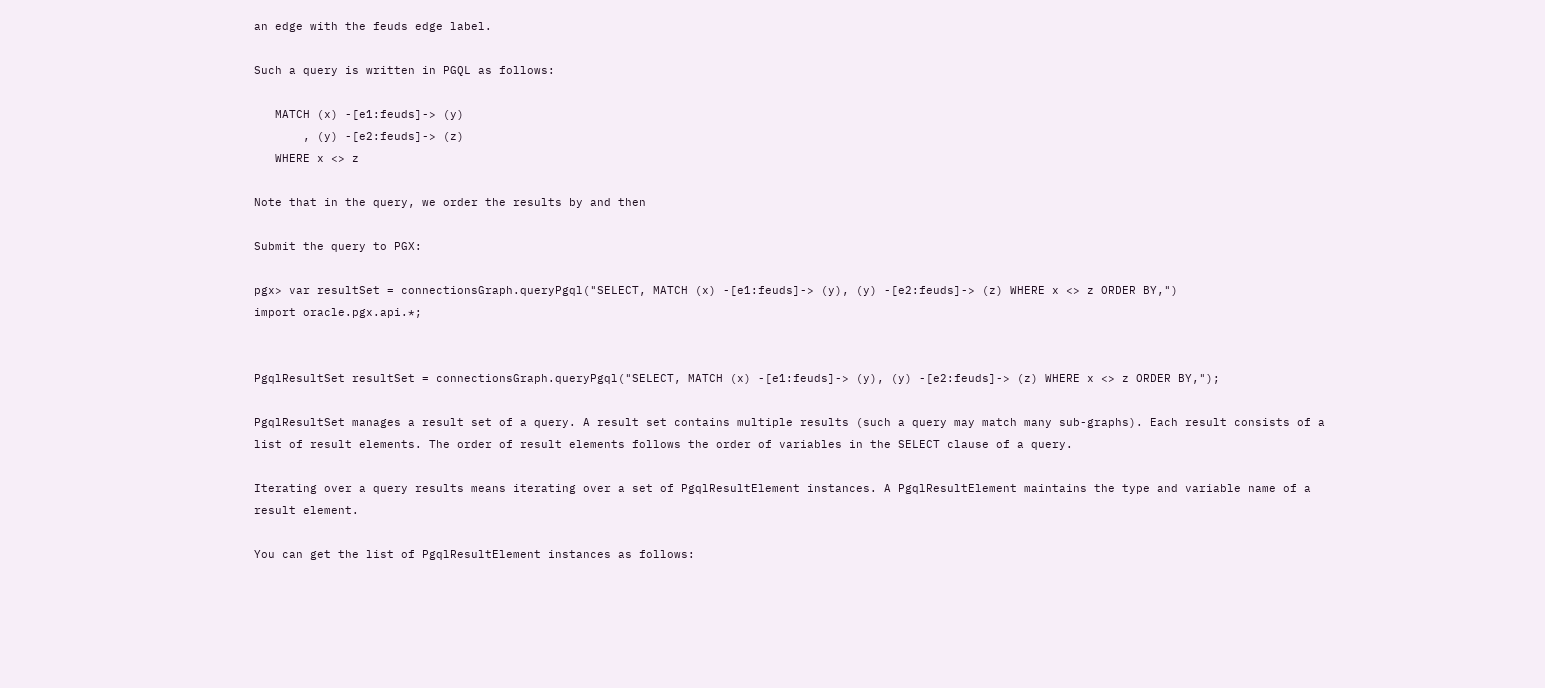an edge with the feuds edge label.

Such a query is written in PGQL as follows:

   MATCH (x) -[e1:feuds]-> (y)
       , (y) -[e2:feuds]-> (z)
   WHERE x <> z

Note that in the query, we order the results by and then

Submit the query to PGX:

pgx> var resultSet = connectionsGraph.queryPgql("SELECT, MATCH (x) -[e1:feuds]-> (y), (y) -[e2:feuds]-> (z) WHERE x <> z ORDER BY,")
import oracle.pgx.api.*;


PgqlResultSet resultSet = connectionsGraph.queryPgql("SELECT, MATCH (x) -[e1:feuds]-> (y), (y) -[e2:feuds]-> (z) WHERE x <> z ORDER BY,");

PgqlResultSet manages a result set of a query. A result set contains multiple results (such a query may match many sub-graphs). Each result consists of a list of result elements. The order of result elements follows the order of variables in the SELECT clause of a query.

Iterating over a query results means iterating over a set of PgqlResultElement instances. A PgqlResultElement maintains the type and variable name of a result element.

You can get the list of PgqlResultElement instances as follows: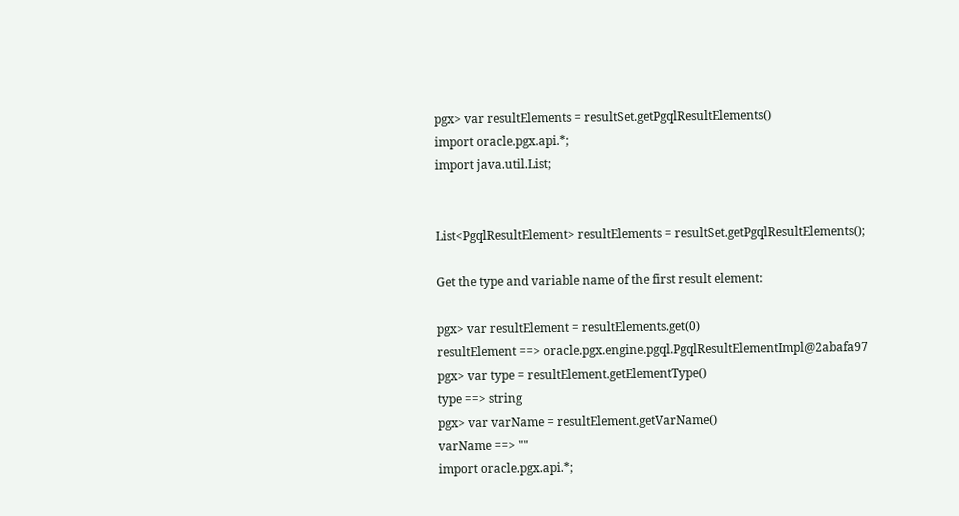pgx> var resultElements = resultSet.getPgqlResultElements()
import oracle.pgx.api.*;
import java.util.List;


List<PgqlResultElement> resultElements = resultSet.getPgqlResultElements();

Get the type and variable name of the first result element:

pgx> var resultElement = resultElements.get(0)
resultElement ==> oracle.pgx.engine.pgql.PgqlResultElementImpl@2abafa97
pgx> var type = resultElement.getElementType()
type ==> string
pgx> var varName = resultElement.getVarName()
varName ==> ""
import oracle.pgx.api.*;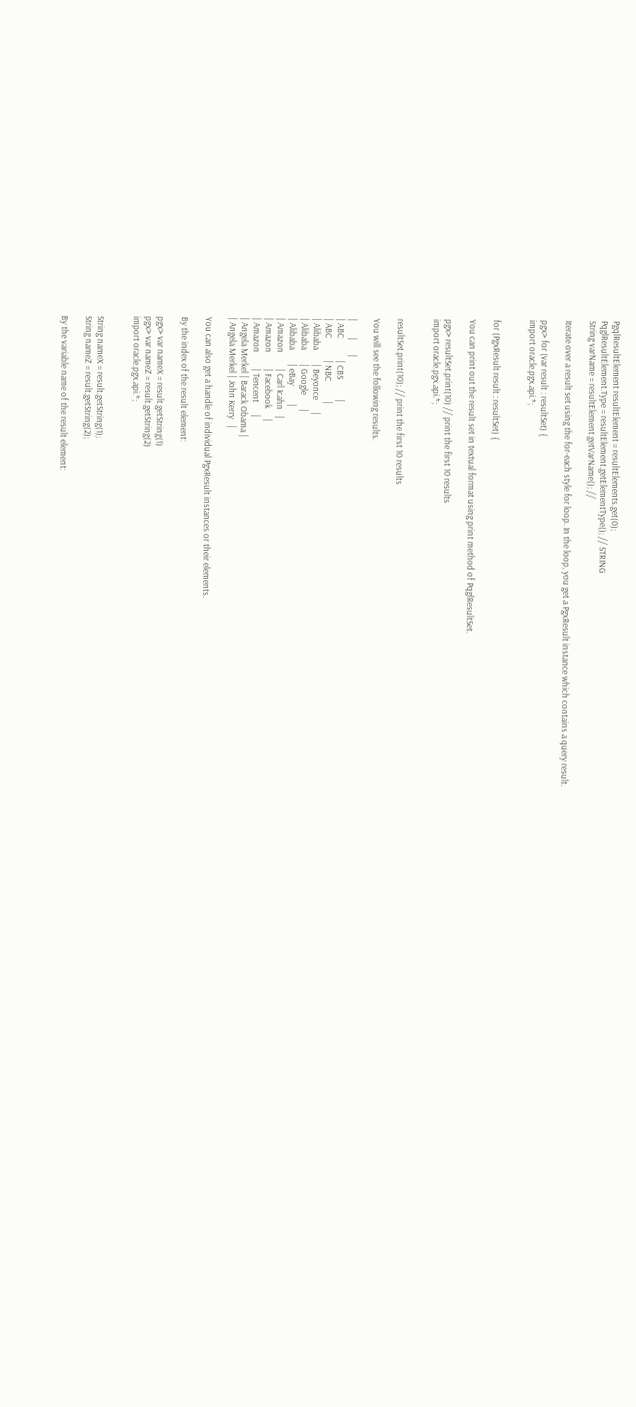PgqlResultElement resultElement = resultElements.get(0);
PqglResultElement.Type = resultElement.getElementType(); // STRING
String varName = resultElement.getVarName(); //

Iterate over a result set using the for-each style for loop. In the loop, you get a PgxResult instance which contains a query result.

pgx> for (var result : resultSet) {
import oracle.pgx.api.*;


for (PgxResult result : resultSet) {

You can print out the result set in textual format using print method of PqglResultSet.

pgx> resultSet.print(10) // print the first 10 results
import oracle.pgx.api.*;


resultSet.print(10); // print the first 10 results

You will see the following results.

|        |       |
| ABC           | CBS          |
| ABC           | NBC          |
| Alibaba       | Beyonce      |
| Alibaba       | Google       |
| Alibaba       | eBay         |
| Amazon        | Carl Icahn   |
| Amazon        | Facebook     |
| Amazon        | Tencent      |
| Angela Merkel | Barack Obama |
| Angela Merkel | John Kerry   |

You can also get a handle of individual PgxResult instances or their elements.

By the index of the result element:

pgx> var nameX = result.getString(1)
pgx> var nameZ = result.getString(2)
import oracle.pgx.api.*;


String nameX = result.getString(1);
String nameZ = result.getString(2);

By the variable name of the result element: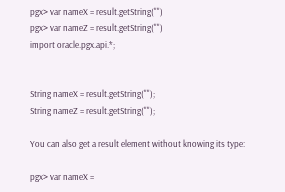pgx> var nameX = result.getString("")
pgx> var nameZ = result.getString("")
import oracle.pgx.api.*;


String nameX = result.getString("");
String nameZ = result.getString("");

You can also get a result element without knowing its type:

pgx> var nameX =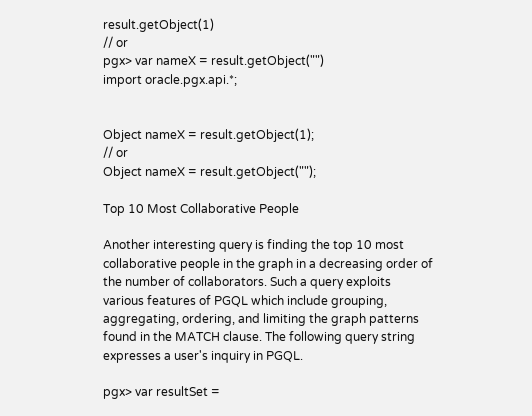result.getObject(1)
// or
pgx> var nameX = result.getObject("")
import oracle.pgx.api.*;


Object nameX = result.getObject(1);
// or
Object nameX = result.getObject("");

Top 10 Most Collaborative People

Another interesting query is finding the top 10 most collaborative people in the graph in a decreasing order of the number of collaborators. Such a query exploits various features of PGQL which include grouping, aggregating, ordering, and limiting the graph patterns found in the MATCH clause. The following query string expresses a user's inquiry in PGQL.

pgx> var resultSet =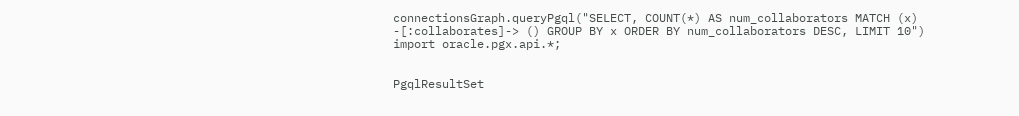connectionsGraph.queryPgql("SELECT, COUNT(*) AS num_collaborators MATCH (x) -[:collaborates]-> () GROUP BY x ORDER BY num_collaborators DESC, LIMIT 10")
import oracle.pgx.api.*;


PgqlResultSet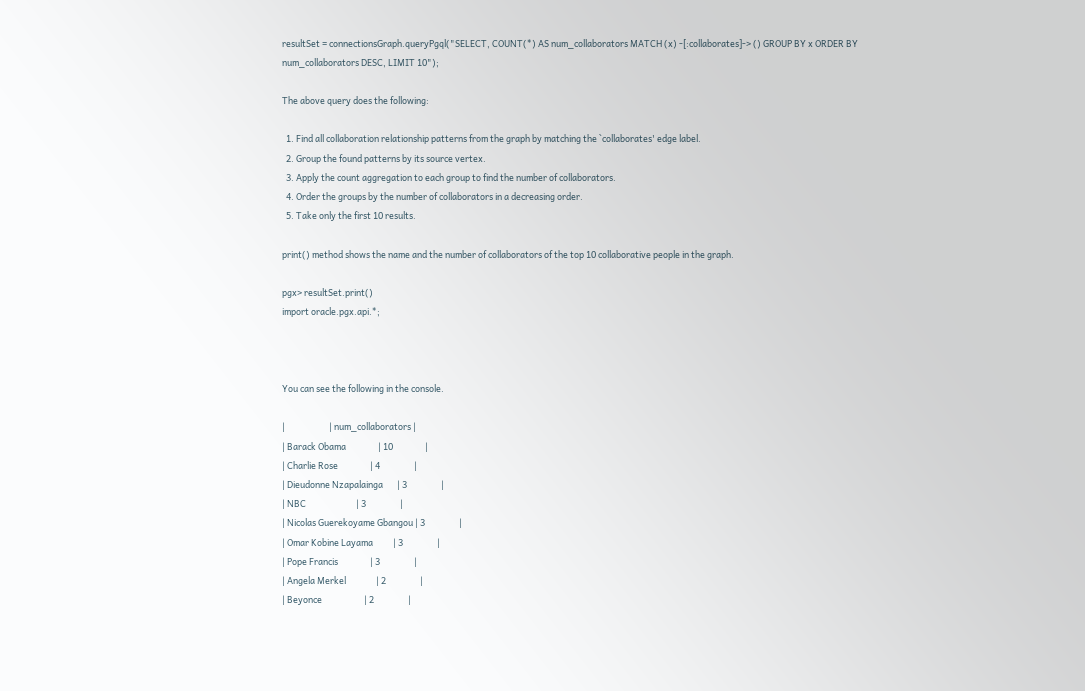resultSet = connectionsGraph.queryPgql("SELECT, COUNT(*) AS num_collaborators MATCH (x) -[:collaborates]-> () GROUP BY x ORDER BY num_collaborators DESC, LIMIT 10");

The above query does the following:

  1. Find all collaboration relationship patterns from the graph by matching the `collaborates' edge label.
  2. Group the found patterns by its source vertex.
  3. Apply the count aggregation to each group to find the number of collaborators.
  4. Order the groups by the number of collaborators in a decreasing order.
  5. Take only the first 10 results.

print() method shows the name and the number of collaborators of the top 10 collaborative people in the graph.

pgx> resultSet.print()
import oracle.pgx.api.*;



You can see the following in the console.

|                      | num_collaborators |
| Barack Obama                | 10                |
| Charlie Rose                | 4                 |
| Dieudonne Nzapalainga       | 3                 |
| NBC                         | 3                 |
| Nicolas Guerekoyame Gbangou | 3                 |
| Omar Kobine Layama          | 3                 |
| Pope Francis                | 3                 |
| Angela Merkel               | 2                 |
| Beyonce                     | 2                 |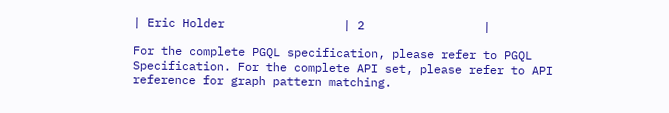| Eric Holder                 | 2                 |

For the complete PGQL specification, please refer to PGQL Specification. For the complete API set, please refer to API reference for graph pattern matching.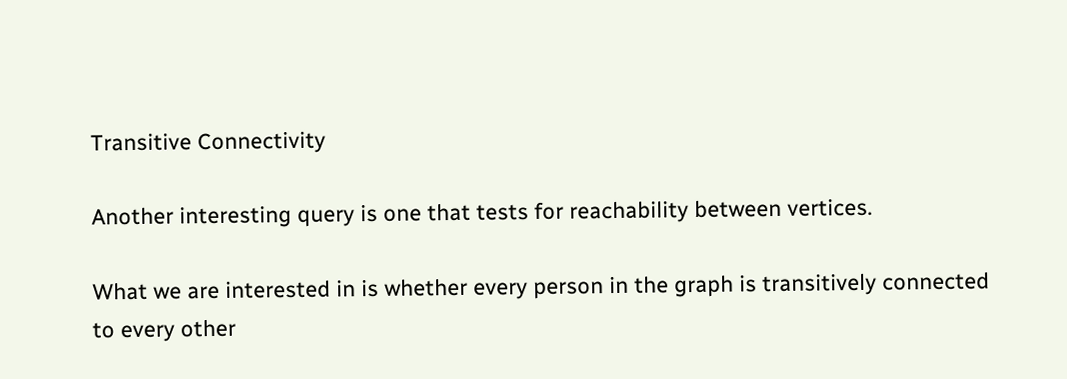Transitive Connectivity

Another interesting query is one that tests for reachability between vertices.

What we are interested in is whether every person in the graph is transitively connected to every other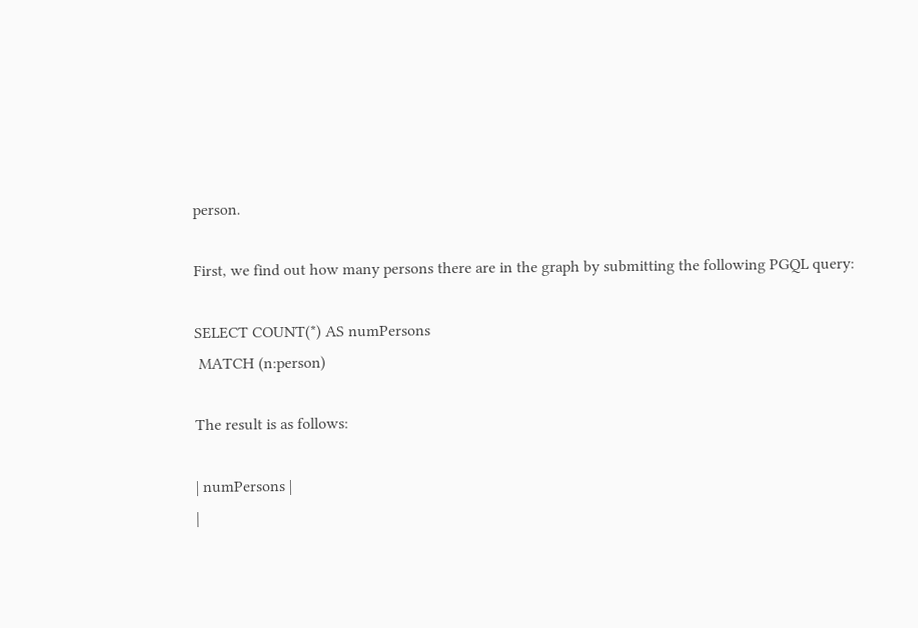person.

First, we find out how many persons there are in the graph by submitting the following PGQL query:

SELECT COUNT(*) AS numPersons
 MATCH (n:person)

The result is as follows:

| numPersons |
|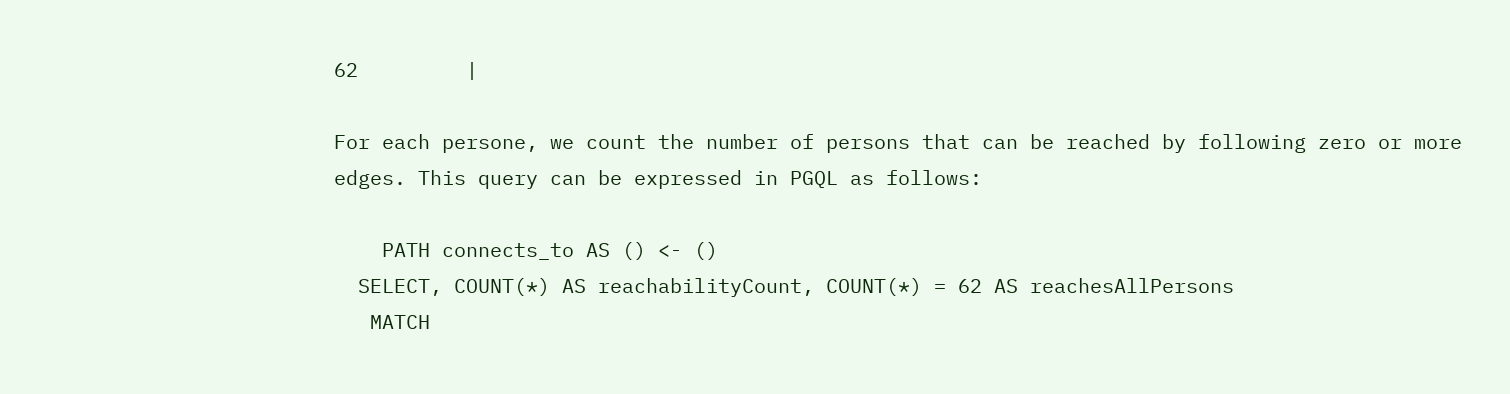62         |

For each persone, we count the number of persons that can be reached by following zero or more edges. This query can be expressed in PGQL as follows:

    PATH connects_to AS () <- ()
  SELECT, COUNT(*) AS reachabilityCount, COUNT(*) = 62 AS reachesAllPersons
   MATCH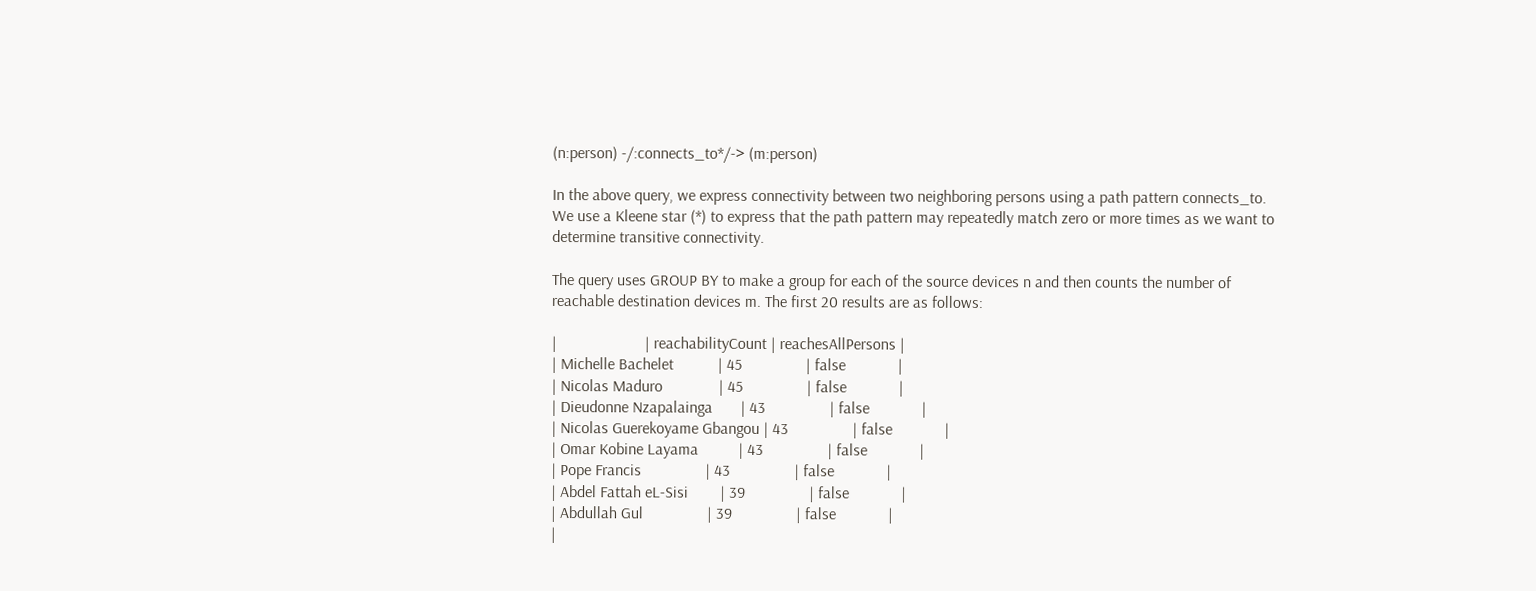(n:person) -/:connects_to*/-> (m:person)

In the above query, we express connectivity between two neighboring persons using a path pattern connects_to. We use a Kleene star (*) to express that the path pattern may repeatedly match zero or more times as we want to determine transitive connectivity.

The query uses GROUP BY to make a group for each of the source devices n and then counts the number of reachable destination devices m. The first 20 results are as follows:

|                      | reachabilityCount | reachesAllPersons |
| Michelle Bachelet           | 45                | false             |
| Nicolas Maduro              | 45                | false             |
| Dieudonne Nzapalainga       | 43                | false             |
| Nicolas Guerekoyame Gbangou | 43                | false             |
| Omar Kobine Layama          | 43                | false             |
| Pope Francis                | 43                | false             |
| Abdel Fattah eL-Sisi        | 39                | false             |
| Abdullah Gul                | 39                | false             |
|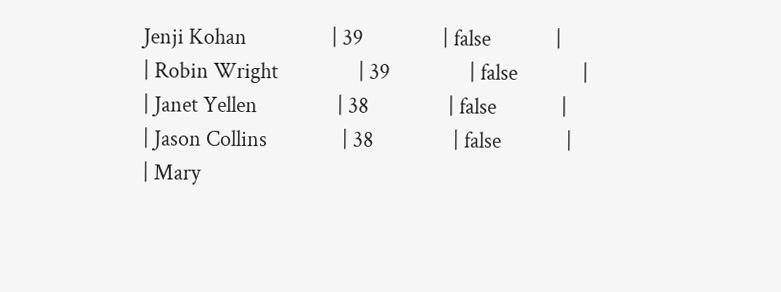Jenji Kohan                 | 39                | false             |
| Robin Wright                | 39                | false             |
| Janet Yellen                | 38                | false             |
| Jason Collins               | 38                | false             |
| Mary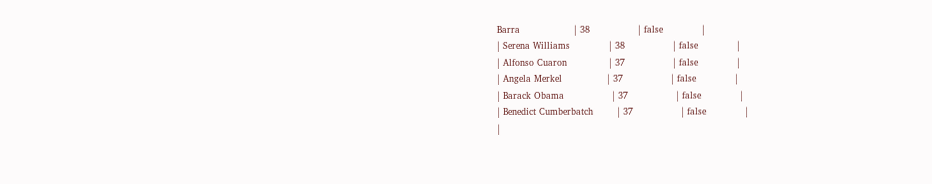Barra                  | 38                | false             |
| Serena Williams             | 38                | false             |
| Alfonso Cuaron              | 37                | false             |
| Angela Merkel               | 37                | false             |
| Barack Obama                | 37                | false             |
| Benedict Cumberbatch        | 37                | false             |
|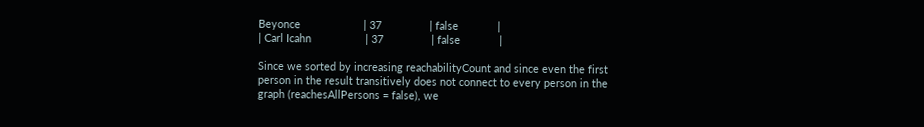Beyonce                     | 37                | false             |
| Carl Icahn                  | 37                | false             |

Since we sorted by increasing reachabilityCount and since even the first person in the result transitively does not connect to every person in the graph (reachesAllPersons = false), we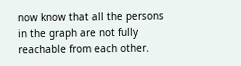now know that all the persons in the graph are not fully reachable from each other.